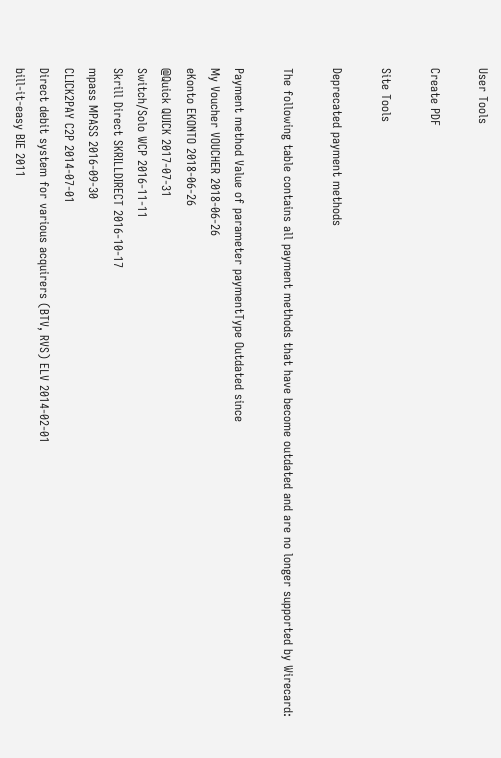User Tools

Create PDF

Site Tools

Deprecated payment methods

The following table contains all payment methods that have become outdated and are no longer supported by Wirecard:

Payment method Value of parameter paymentType Outdated since
My Voucher VOUCHER 2018-06-26
eKonto EKONTO 2018-06-26
@Quick QUICK 2017-07-31
Switch/Solo WCP 2016-11-11
Skrill Direct SKRILLDIRECT 2016-10-17
mpass MPASS 2016-09-30
CLICK2PAY C2P 2014-07-01
Direct debit system for various acquirers (BTV, RVS) ELV 2014-02-01
bill-it-easy BIE 2011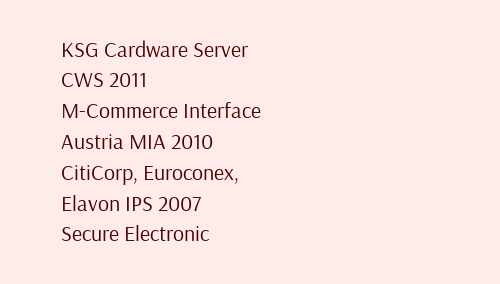KSG Cardware Server CWS 2011
M-Commerce Interface Austria MIA 2010
CitiCorp, Euroconex, Elavon IPS 2007
Secure Electronic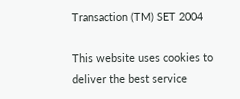Transaction (TM) SET 2004

This website uses cookies to deliver the best service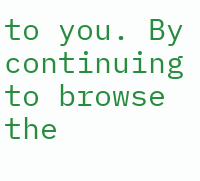to you. By continuing to browse the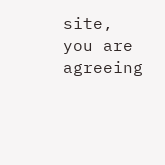site, you are agreeing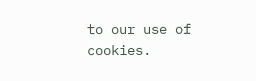to our use of cookies.